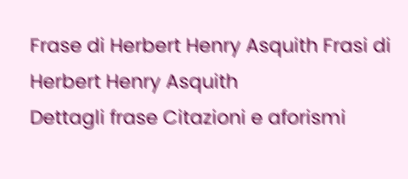Frase di Herbert Henry Asquith Frasi di Herbert Henry Asquith
Dettagli frase Citazioni e aforismi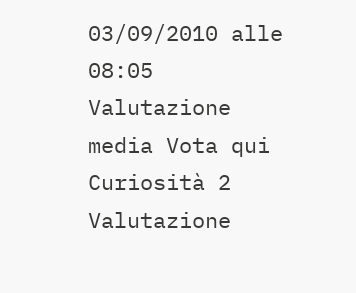03/09/2010 alle 08:05
Valutazione media Vota qui Curiosità 2
Valutazione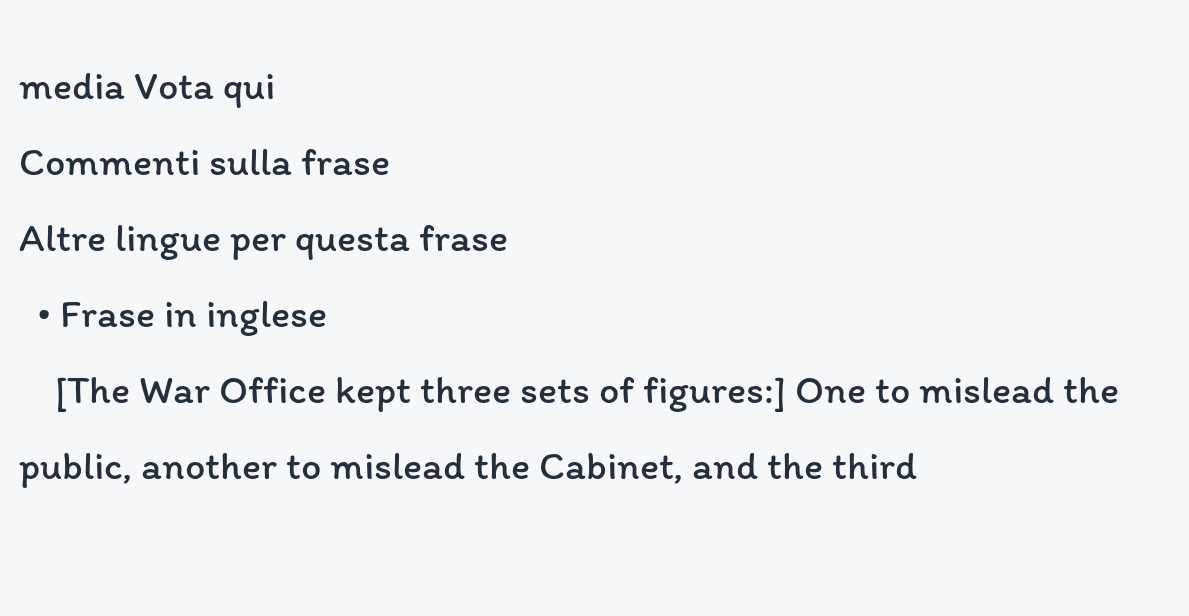media Vota qui
Commenti sulla frase
Altre lingue per questa frase
  • Frase in inglese
    [The War Office kept three sets of figures:] One to mislead the public, another to mislead the Cabinet, and the third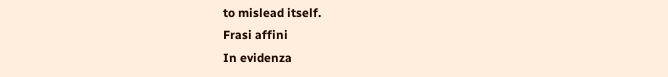to mislead itself.
Frasi affini
In evidenza